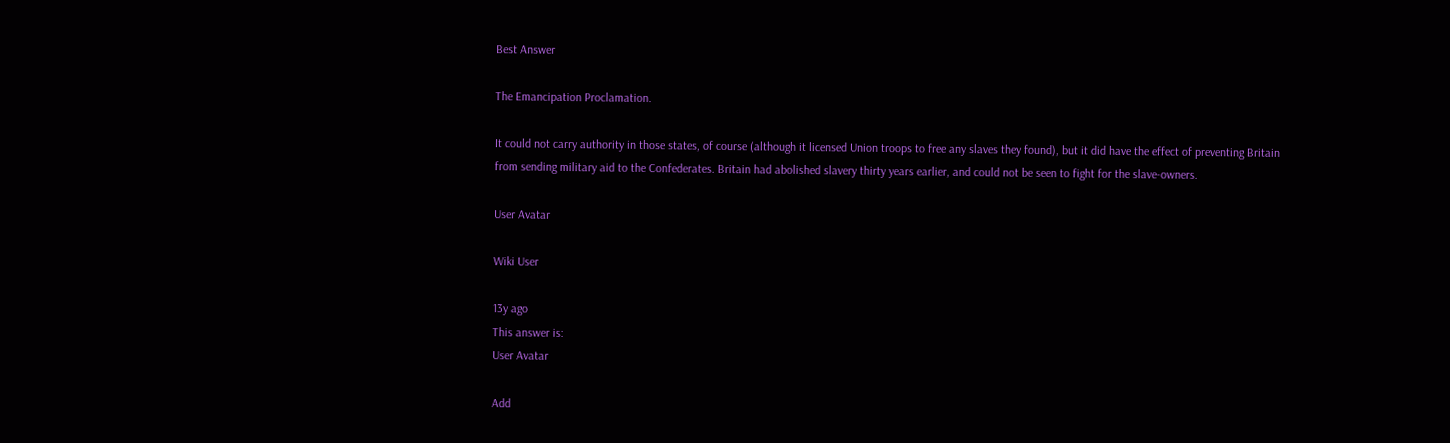Best Answer

The Emancipation Proclamation.

It could not carry authority in those states, of course (although it licensed Union troops to free any slaves they found), but it did have the effect of preventing Britain from sending military aid to the Confederates. Britain had abolished slavery thirty years earlier, and could not be seen to fight for the slave-owners.

User Avatar

Wiki User

13y ago
This answer is:
User Avatar

Add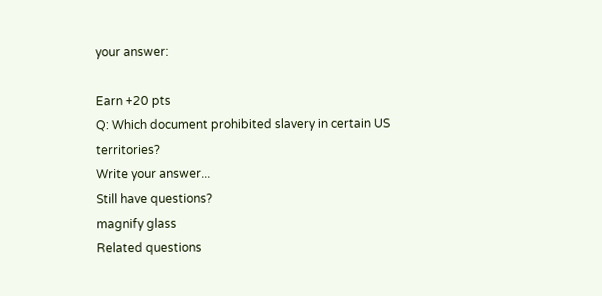your answer:

Earn +20 pts
Q: Which document prohibited slavery in certain US territories?
Write your answer...
Still have questions?
magnify glass
Related questions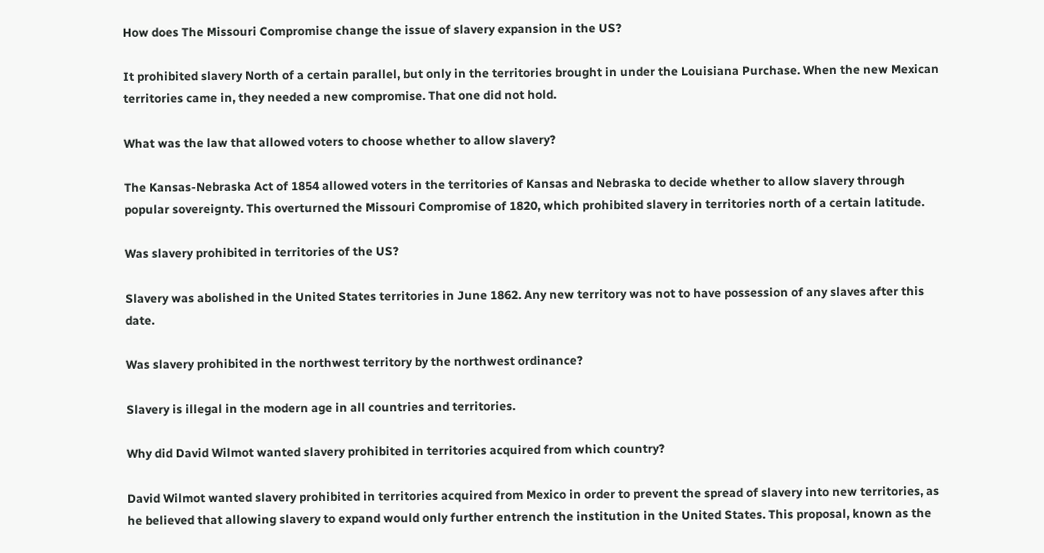How does The Missouri Compromise change the issue of slavery expansion in the US?

It prohibited slavery North of a certain parallel, but only in the territories brought in under the Louisiana Purchase. When the new Mexican territories came in, they needed a new compromise. That one did not hold.

What was the law that allowed voters to choose whether to allow slavery?

The Kansas-Nebraska Act of 1854 allowed voters in the territories of Kansas and Nebraska to decide whether to allow slavery through popular sovereignty. This overturned the Missouri Compromise of 1820, which prohibited slavery in territories north of a certain latitude.

Was slavery prohibited in territories of the US?

Slavery was abolished in the United States territories in June 1862. Any new territory was not to have possession of any slaves after this date.

Was slavery prohibited in the northwest territory by the northwest ordinance?

Slavery is illegal in the modern age in all countries and territories.

Why did David Wilmot wanted slavery prohibited in territories acquired from which country?

David Wilmot wanted slavery prohibited in territories acquired from Mexico in order to prevent the spread of slavery into new territories, as he believed that allowing slavery to expand would only further entrench the institution in the United States. This proposal, known as the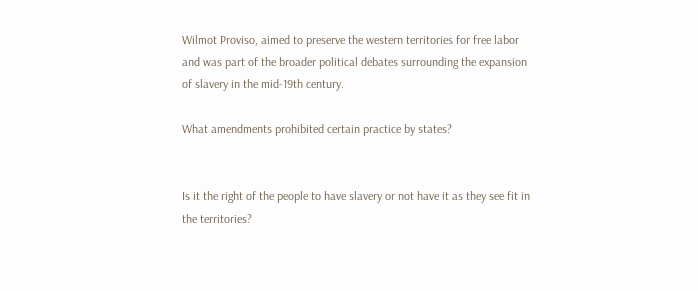Wilmot Proviso, aimed to preserve the western territories for free labor and was part of the broader political debates surrounding the expansion of slavery in the mid-19th century.

What amendments prohibited certain practice by states?


Is it the right of the people to have slavery or not have it as they see fit in the territories?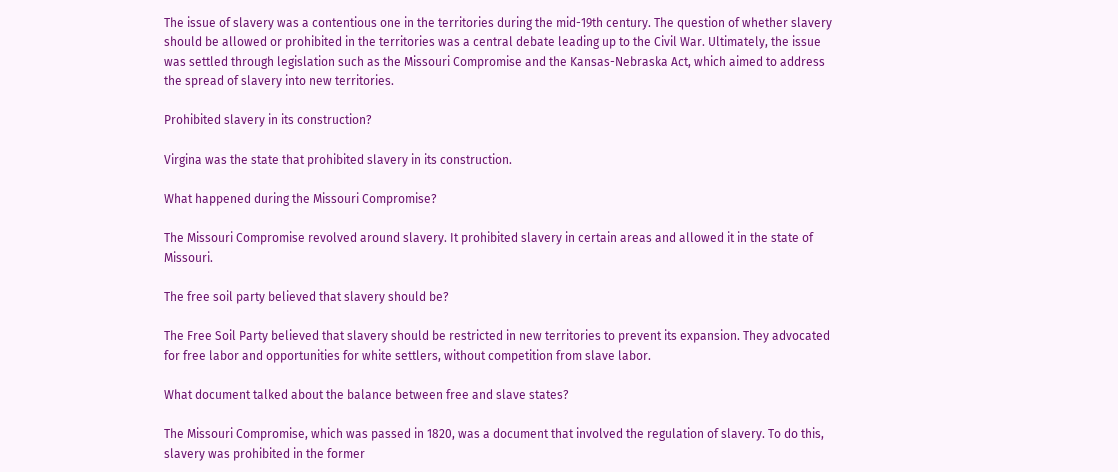The issue of slavery was a contentious one in the territories during the mid-19th century. The question of whether slavery should be allowed or prohibited in the territories was a central debate leading up to the Civil War. Ultimately, the issue was settled through legislation such as the Missouri Compromise and the Kansas-Nebraska Act, which aimed to address the spread of slavery into new territories.

Prohibited slavery in its construction?

Virgina was the state that prohibited slavery in its construction.

What happened during the Missouri Compromise?

The Missouri Compromise revolved around slavery. It prohibited slavery in certain areas and allowed it in the state of Missouri.

The free soil party believed that slavery should be?

The Free Soil Party believed that slavery should be restricted in new territories to prevent its expansion. They advocated for free labor and opportunities for white settlers, without competition from slave labor.

What document talked about the balance between free and slave states?

The Missouri Compromise, which was passed in 1820, was a document that involved the regulation of slavery. To do this, slavery was prohibited in the former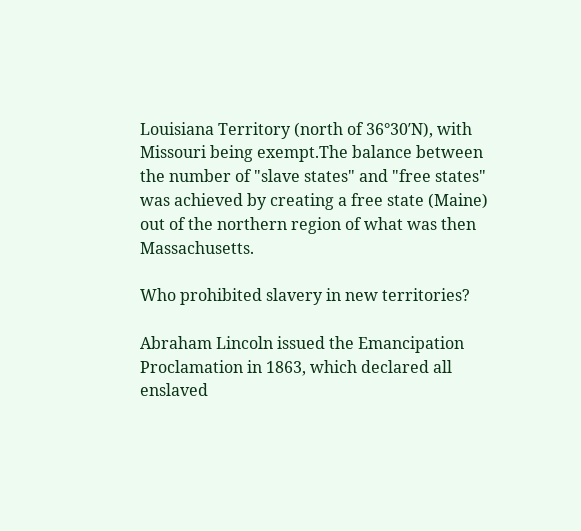Louisiana Territory (north of 36°30′N), with Missouri being exempt.The balance between the number of "slave states" and "free states" was achieved by creating a free state (Maine) out of the northern region of what was then Massachusetts.

Who prohibited slavery in new territories?

Abraham Lincoln issued the Emancipation Proclamation in 1863, which declared all enslaved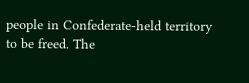people in Confederate-held territory to be freed. The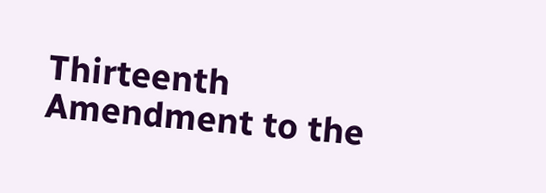Thirteenth Amendment to the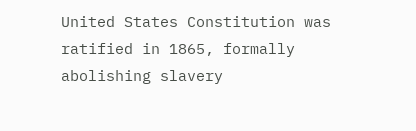United States Constitution was ratified in 1865, formally abolishing slavery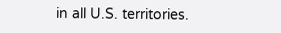in all U.S. territories.